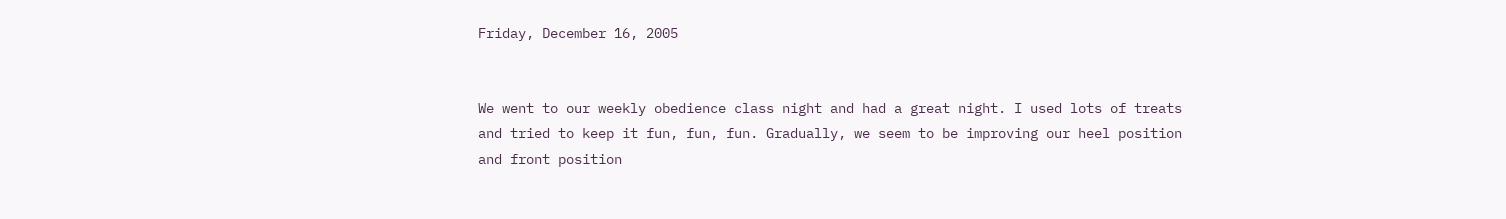Friday, December 16, 2005


We went to our weekly obedience class night and had a great night. I used lots of treats and tried to keep it fun, fun, fun. Gradually, we seem to be improving our heel position and front position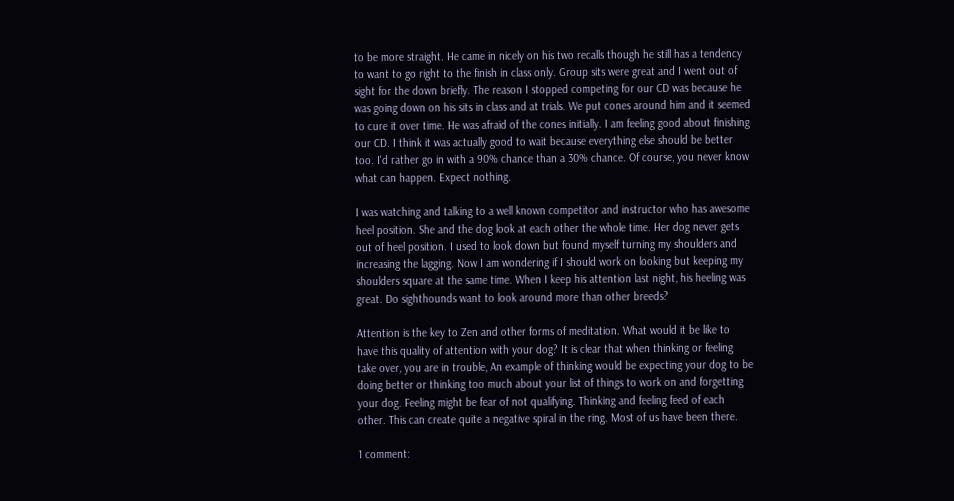to be more straight. He came in nicely on his two recalls though he still has a tendency to want to go right to the finish in class only. Group sits were great and I went out of sight for the down briefly. The reason I stopped competing for our CD was because he was going down on his sits in class and at trials. We put cones around him and it seemed to cure it over time. He was afraid of the cones initially. I am feeling good about finishing our CD. I think it was actually good to wait because everything else should be better too. I'd rather go in with a 90% chance than a 30% chance. Of course, you never know what can happen. Expect nothing.

I was watching and talking to a well known competitor and instructor who has awesome heel position. She and the dog look at each other the whole time. Her dog never gets out of heel position. I used to look down but found myself turning my shoulders and increasing the lagging. Now I am wondering if I should work on looking but keeping my shoulders square at the same time. When I keep his attention last night, his heeling was great. Do sighthounds want to look around more than other breeds?

Attention is the key to Zen and other forms of meditation. What would it be like to have this quality of attention with your dog? It is clear that when thinking or feeling take over, you are in trouble, An example of thinking would be expecting your dog to be doing better or thinking too much about your list of things to work on and forgetting your dog. Feeling might be fear of not qualifying. Thinking and feeling feed of each other. This can create quite a negative spiral in the ring. Most of us have been there.

1 comment: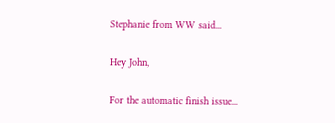Stephanie from WW said...

Hey John,

For the automatic finish issue...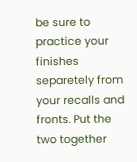be sure to practice your finishes separetely from your recalls and fronts. Put the two together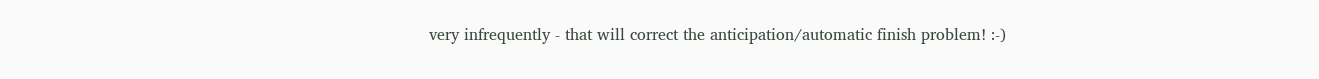very infrequently - that will correct the anticipation/automatic finish problem! :-)